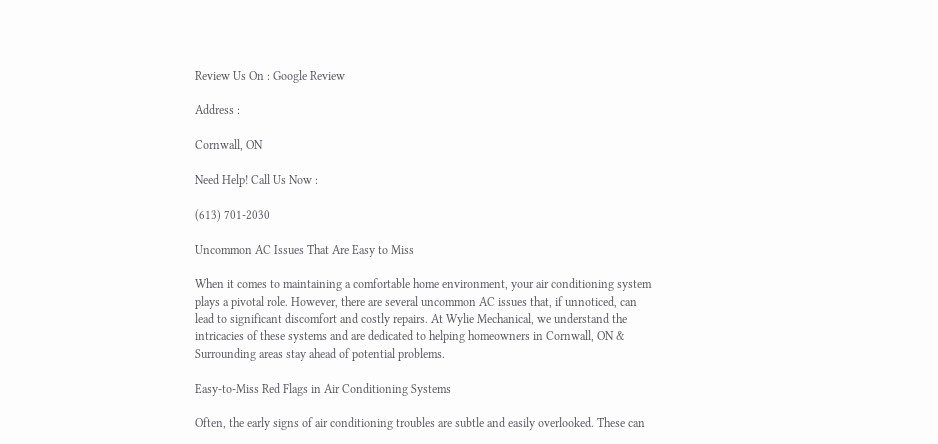Review Us On : Google Review

Address :

Cornwall, ON

Need Help! Call Us Now :

(613) 701-2030

Uncommon AC Issues That Are Easy to Miss

When it comes to maintaining a comfortable home environment, your air conditioning system plays a pivotal role. However, there are several uncommon AC issues that, if unnoticed, can lead to significant discomfort and costly repairs. At Wylie Mechanical, we understand the intricacies of these systems and are dedicated to helping homeowners in Cornwall, ON & Surrounding areas stay ahead of potential problems.

Easy-to-Miss Red Flags in Air Conditioning Systems

Often, the early signs of air conditioning troubles are subtle and easily overlooked. These can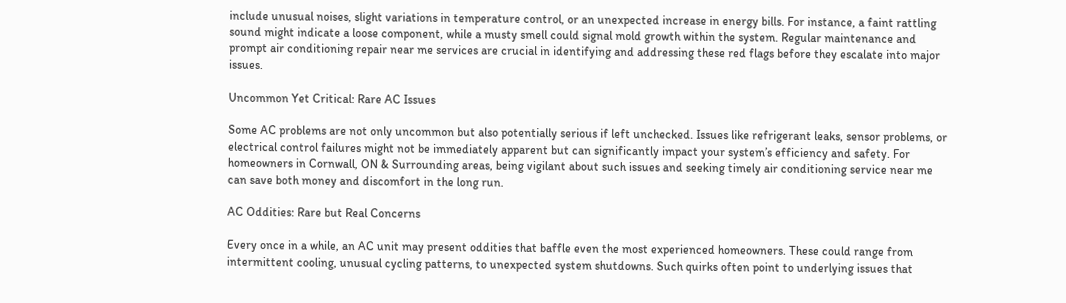include unusual noises, slight variations in temperature control, or an unexpected increase in energy bills. For instance, a faint rattling sound might indicate a loose component, while a musty smell could signal mold growth within the system. Regular maintenance and prompt air conditioning repair near me services are crucial in identifying and addressing these red flags before they escalate into major issues.

Uncommon Yet Critical: Rare AC Issues

Some AC problems are not only uncommon but also potentially serious if left unchecked. Issues like refrigerant leaks, sensor problems, or electrical control failures might not be immediately apparent but can significantly impact your system’s efficiency and safety. For homeowners in Cornwall, ON & Surrounding areas, being vigilant about such issues and seeking timely air conditioning service near me can save both money and discomfort in the long run.

AC Oddities: Rare but Real Concerns

Every once in a while, an AC unit may present oddities that baffle even the most experienced homeowners. These could range from intermittent cooling, unusual cycling patterns, to unexpected system shutdowns. Such quirks often point to underlying issues that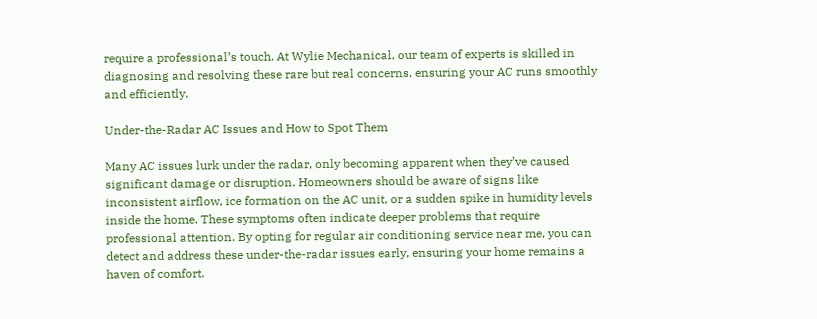require a professional’s touch. At Wylie Mechanical, our team of experts is skilled in diagnosing and resolving these rare but real concerns, ensuring your AC runs smoothly and efficiently.

Under-the-Radar AC Issues and How to Spot Them

Many AC issues lurk under the radar, only becoming apparent when they’ve caused significant damage or disruption. Homeowners should be aware of signs like inconsistent airflow, ice formation on the AC unit, or a sudden spike in humidity levels inside the home. These symptoms often indicate deeper problems that require professional attention. By opting for regular air conditioning service near me, you can detect and address these under-the-radar issues early, ensuring your home remains a haven of comfort.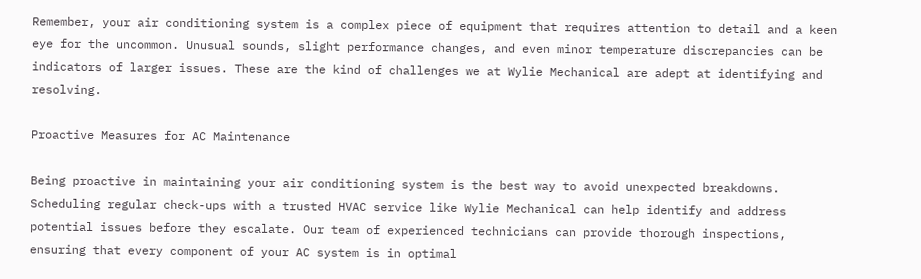Remember, your air conditioning system is a complex piece of equipment that requires attention to detail and a keen eye for the uncommon. Unusual sounds, slight performance changes, and even minor temperature discrepancies can be indicators of larger issues. These are the kind of challenges we at Wylie Mechanical are adept at identifying and resolving.

Proactive Measures for AC Maintenance

Being proactive in maintaining your air conditioning system is the best way to avoid unexpected breakdowns. Scheduling regular check-ups with a trusted HVAC service like Wylie Mechanical can help identify and address potential issues before they escalate. Our team of experienced technicians can provide thorough inspections, ensuring that every component of your AC system is in optimal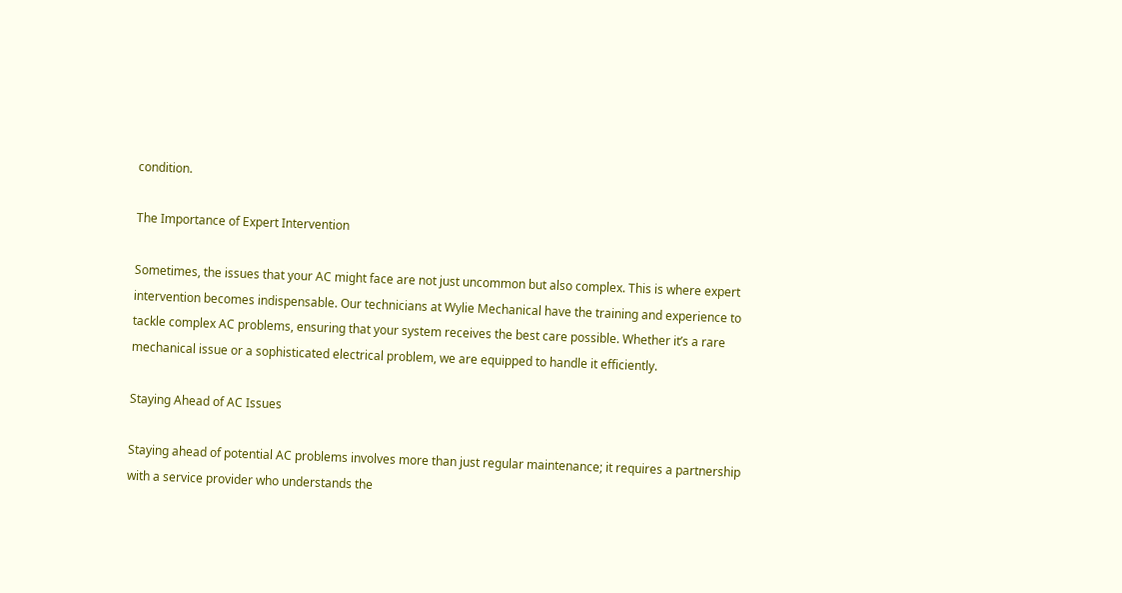condition.

The Importance of Expert Intervention

Sometimes, the issues that your AC might face are not just uncommon but also complex. This is where expert intervention becomes indispensable. Our technicians at Wylie Mechanical have the training and experience to tackle complex AC problems, ensuring that your system receives the best care possible. Whether it’s a rare mechanical issue or a sophisticated electrical problem, we are equipped to handle it efficiently.

Staying Ahead of AC Issues

Staying ahead of potential AC problems involves more than just regular maintenance; it requires a partnership with a service provider who understands the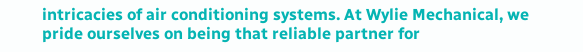intricacies of air conditioning systems. At Wylie Mechanical, we pride ourselves on being that reliable partner for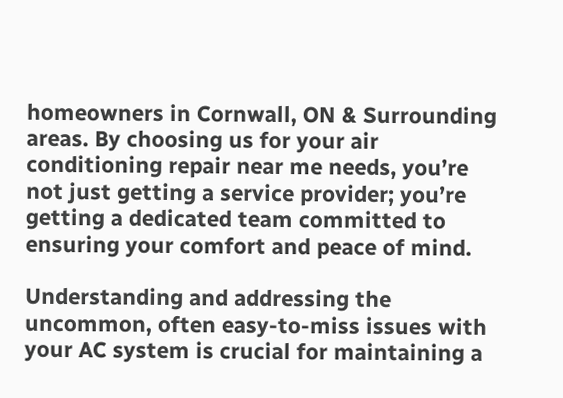homeowners in Cornwall, ON & Surrounding areas. By choosing us for your air conditioning repair near me needs, you’re not just getting a service provider; you’re getting a dedicated team committed to ensuring your comfort and peace of mind.

Understanding and addressing the uncommon, often easy-to-miss issues with your AC system is crucial for maintaining a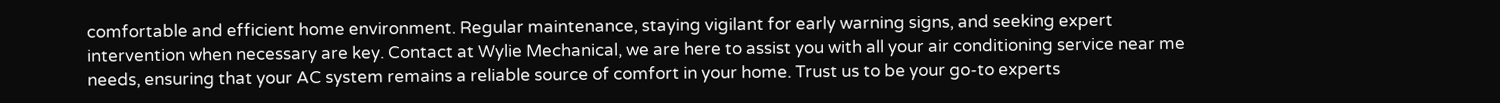comfortable and efficient home environment. Regular maintenance, staying vigilant for early warning signs, and seeking expert intervention when necessary are key. Contact at Wylie Mechanical, we are here to assist you with all your air conditioning service near me needs, ensuring that your AC system remains a reliable source of comfort in your home. Trust us to be your go-to experts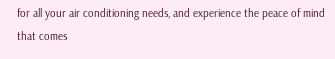for all your air conditioning needs, and experience the peace of mind that comes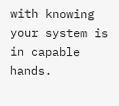with knowing your system is in capable hands.